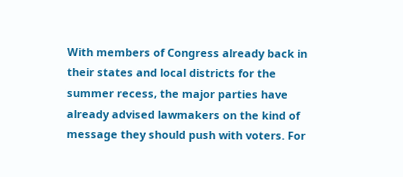With members of Congress already back in their states and local districts for the summer recess, the major parties have already advised lawmakers on the kind of message they should push with voters. For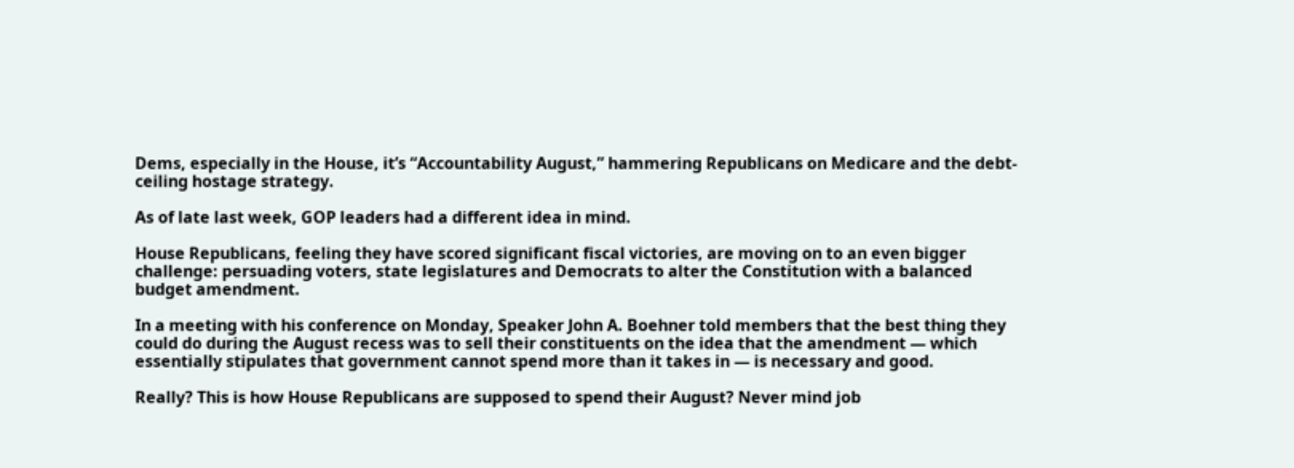Dems, especially in the House, it’s “Accountability August,” hammering Republicans on Medicare and the debt-ceiling hostage strategy.

As of late last week, GOP leaders had a different idea in mind.

House Republicans, feeling they have scored significant fiscal victories, are moving on to an even bigger challenge: persuading voters, state legislatures and Democrats to alter the Constitution with a balanced budget amendment.

In a meeting with his conference on Monday, Speaker John A. Boehner told members that the best thing they could do during the August recess was to sell their constituents on the idea that the amendment — which essentially stipulates that government cannot spend more than it takes in — is necessary and good.

Really? This is how House Republicans are supposed to spend their August? Never mind job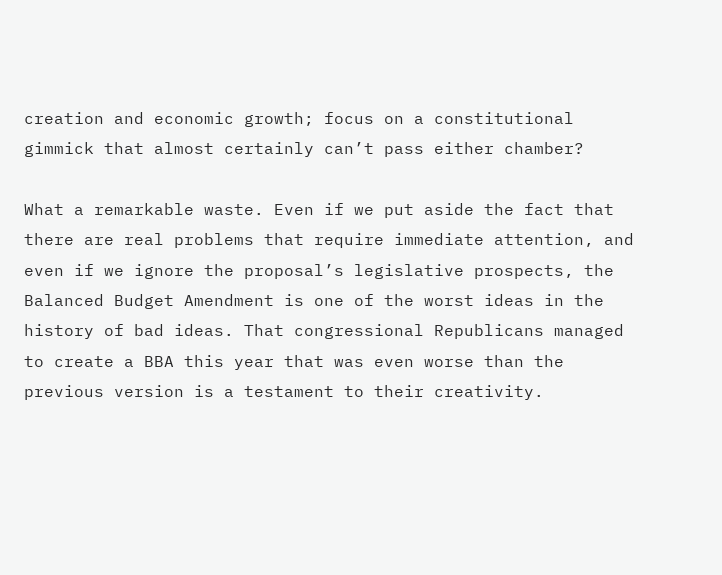creation and economic growth; focus on a constitutional gimmick that almost certainly can’t pass either chamber?

What a remarkable waste. Even if we put aside the fact that there are real problems that require immediate attention, and even if we ignore the proposal’s legislative prospects, the Balanced Budget Amendment is one of the worst ideas in the history of bad ideas. That congressional Republicans managed to create a BBA this year that was even worse than the previous version is a testament to their creativity.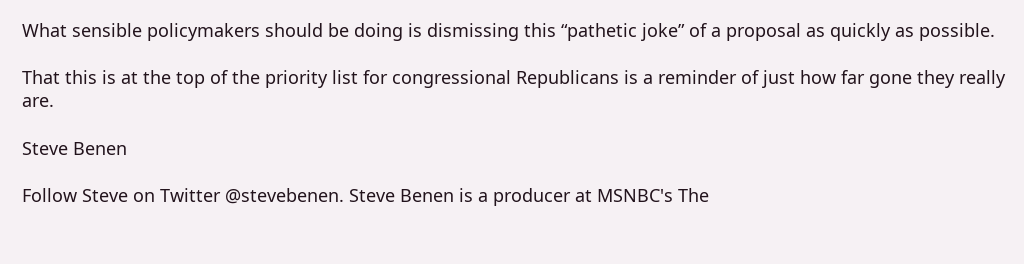What sensible policymakers should be doing is dismissing this “pathetic joke” of a proposal as quickly as possible.

That this is at the top of the priority list for congressional Republicans is a reminder of just how far gone they really are.

Steve Benen

Follow Steve on Twitter @stevebenen. Steve Benen is a producer at MSNBC's The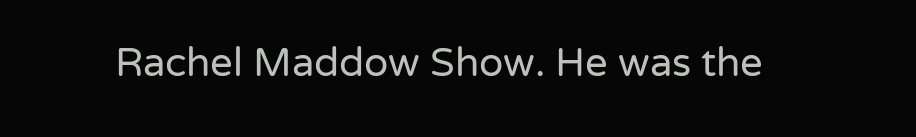Rachel Maddow Show. He was the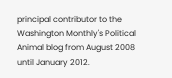principal contributor to the Washington Monthly's Political Animal blog from August 2008 until January 2012.